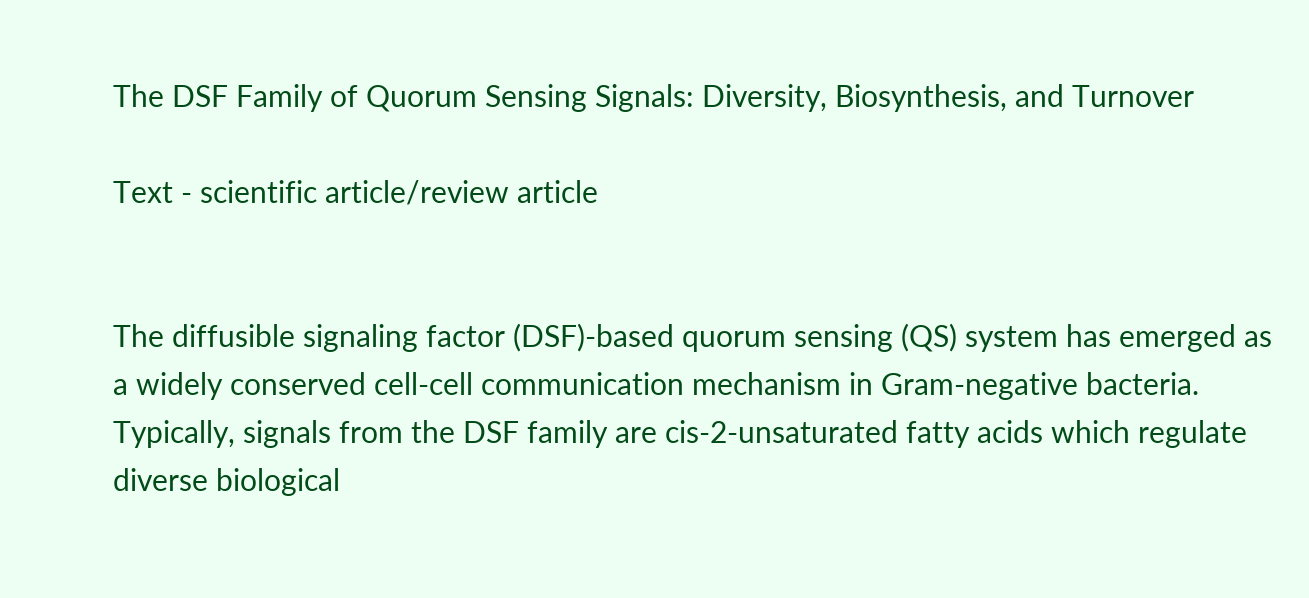The DSF Family of Quorum Sensing Signals: Diversity, Biosynthesis, and Turnover

Text - scientific article/review article


The diffusible signaling factor (DSF)-based quorum sensing (QS) system has emerged as a widely conserved cell-cell communication mechanism in Gram-negative bacteria. Typically, signals from the DSF family are cis-2-unsaturated fatty acids which regulate diverse biological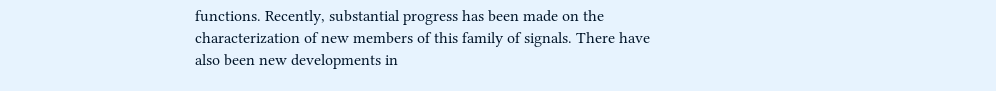functions. Recently, substantial progress has been made on the characterization of new members of this family of signals. There have also been new developments in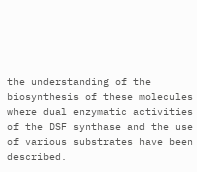the understanding of the biosynthesis of these molecules where dual enzymatic activities of the DSF synthase and the use of various substrates have been described.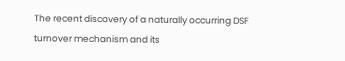The recent discovery of a naturally occurring DSF turnover mechanism and its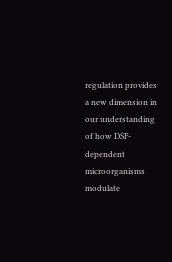regulation provides a new dimension in our understanding of how DSF-dependent microorganisms modulate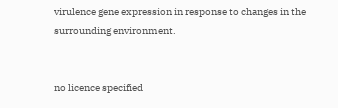virulence gene expression in response to changes in the surrounding environment.


no licence specified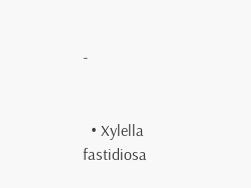-


  • Xylella fastidiosa